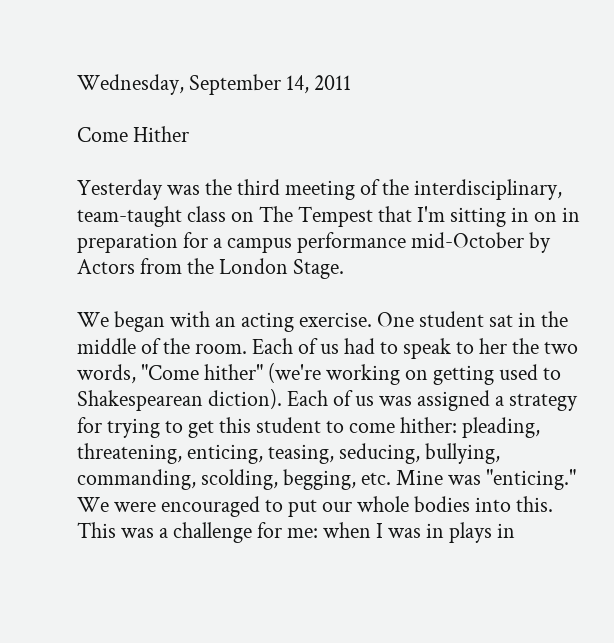Wednesday, September 14, 2011

Come Hither

Yesterday was the third meeting of the interdisciplinary, team-taught class on The Tempest that I'm sitting in on in preparation for a campus performance mid-October by Actors from the London Stage.

We began with an acting exercise. One student sat in the middle of the room. Each of us had to speak to her the two words, "Come hither" (we're working on getting used to Shakespearean diction). Each of us was assigned a strategy for trying to get this student to come hither: pleading, threatening, enticing, teasing, seducing, bullying, commanding, scolding, begging, etc. Mine was "enticing." We were encouraged to put our whole bodies into this. This was a challenge for me: when I was in plays in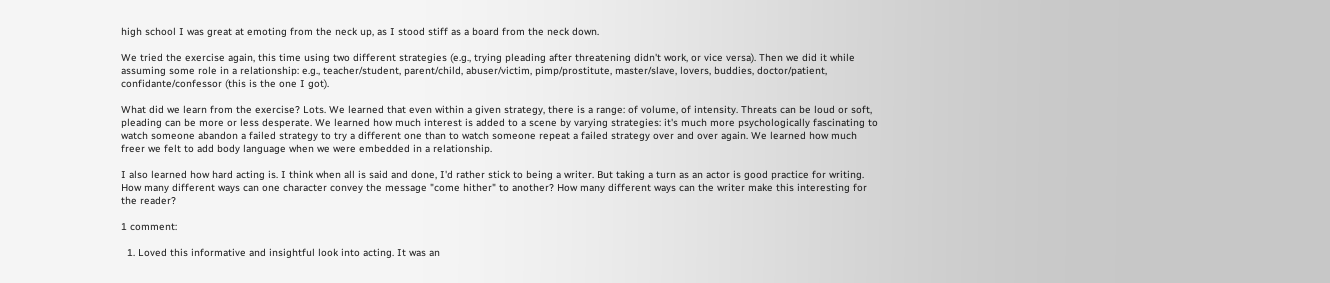high school I was great at emoting from the neck up, as I stood stiff as a board from the neck down.

We tried the exercise again, this time using two different strategies (e.g., trying pleading after threatening didn't work, or vice versa). Then we did it while assuming some role in a relationship: e.g., teacher/student, parent/child, abuser/victim, pimp/prostitute, master/slave, lovers, buddies, doctor/patient, confidante/confessor (this is the one I got).

What did we learn from the exercise? Lots. We learned that even within a given strategy, there is a range: of volume, of intensity. Threats can be loud or soft, pleading can be more or less desperate. We learned how much interest is added to a scene by varying strategies: it's much more psychologically fascinating to watch someone abandon a failed strategy to try a different one than to watch someone repeat a failed strategy over and over again. We learned how much freer we felt to add body language when we were embedded in a relationship.

I also learned how hard acting is. I think when all is said and done, I'd rather stick to being a writer. But taking a turn as an actor is good practice for writing. How many different ways can one character convey the message "come hither" to another? How many different ways can the writer make this interesting for the reader?

1 comment:

  1. Loved this informative and insightful look into acting. It was an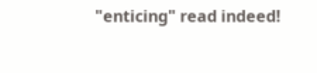"enticing" read indeed!